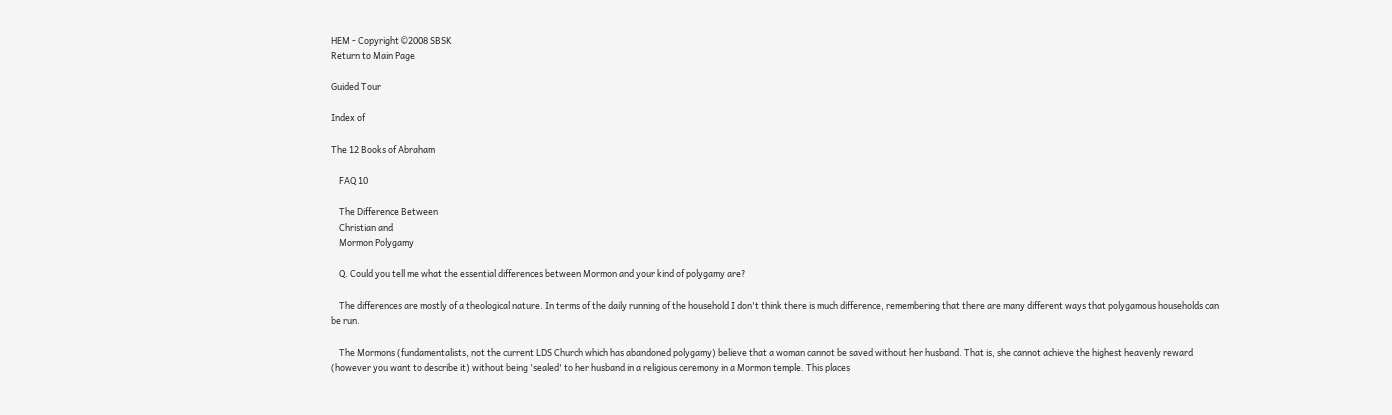HEM - Copyright ©2008 SBSK
Return to Main Page

Guided Tour

Index of

The 12 Books of Abraham

    FAQ 10

    The Difference Between
    Christian and
    Mormon Polygamy

    Q. Could you tell me what the essential differences between Mormon and your kind of polygamy are?

    The differences are mostly of a theological nature. In terms of the daily running of the household I don't think there is much difference, remembering that there are many different ways that polygamous households can be run.

    The Mormons (fundamentalists, not the current LDS Church which has abandoned polygamy) believe that a woman cannot be saved without her husband. That is, she cannot achieve the highest heavenly reward (however you want to describe it) without being 'sealed' to her husband in a religious ceremony in a Mormon temple. This places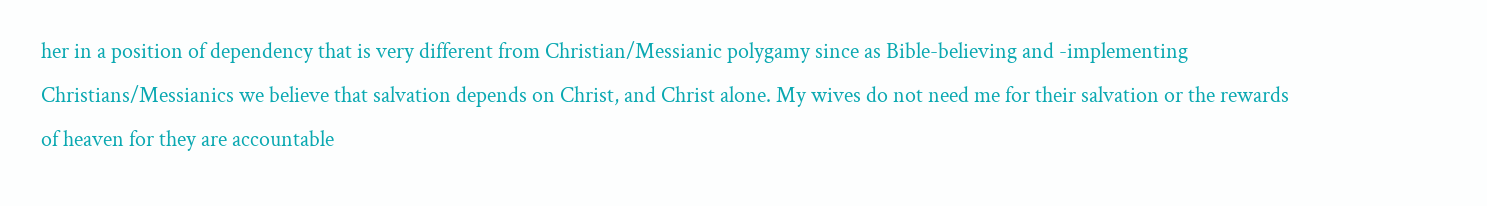her in a position of dependency that is very different from Christian/Messianic polygamy since as Bible-believing and -implementing Christians/Messianics we believe that salvation depends on Christ, and Christ alone. My wives do not need me for their salvation or the rewards of heaven for they are accountable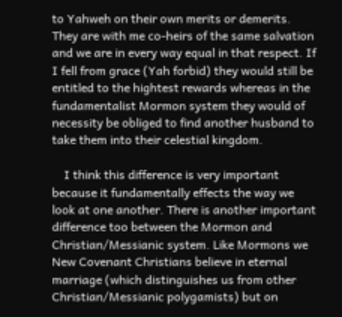to Yahweh on their own merits or demerits. They are with me co-heirs of the same salvation and we are in every way equal in that respect. If I fell from grace (Yah forbid) they would still be entitled to the hightest rewards whereas in the fundamentalist Mormon system they would of necessity be obliged to find another husband to take them into their celestial kingdom.

    I think this difference is very important because it fundamentally effects the way we look at one another. There is another important difference too between the Mormon and Christian/Messianic system. Like Mormons we New Covenant Christians believe in eternal marriage (which distinguishes us from other Christian/Messianic polygamists) but on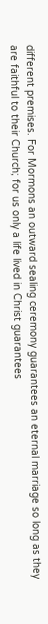different premises. For Mormons an outward sealing ceremony guarantees an eternal marriage so long as they are faithful to their Church; for us only a life lived in Christ guarantees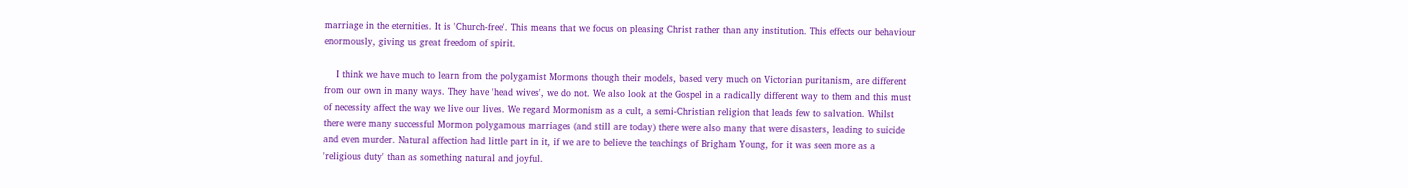marriage in the eternities. It is 'Church-free'. This means that we focus on pleasing Christ rather than any institution. This effects our behaviour enormously, giving us great freedom of spirit.

    I think we have much to learn from the polygamist Mormons though their models, based very much on Victorian puritanism, are different from our own in many ways. They have 'head wives', we do not. We also look at the Gospel in a radically different way to them and this must of necessity affect the way we live our lives. We regard Mormonism as a cult, a semi-Christian religion that leads few to salvation. Whilst there were many successful Mormon polygamous marriages (and still are today) there were also many that were disasters, leading to suicide and even murder. Natural affection had little part in it, if we are to believe the teachings of Brigham Young, for it was seen more as a 'religious duty' than as something natural and joyful.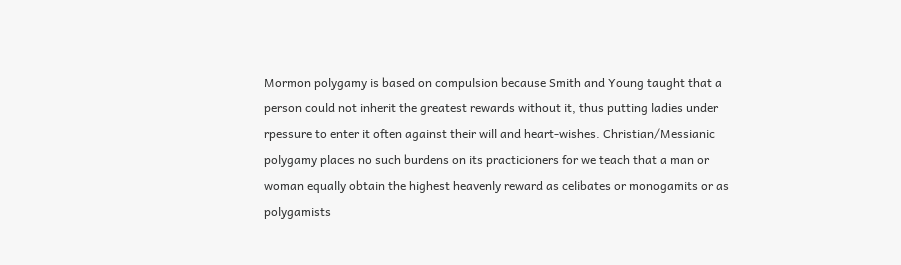Mormon polygamy is based on compulsion because Smith and Young taught that a person could not inherit the greatest rewards without it, thus putting ladies under rpessure to enter it often against their will and heart-wishes. Christian/Messianic polygamy places no such burdens on its practicioners for we teach that a man or woman equally obtain the highest heavenly reward as celibates or monogamits or as polygamists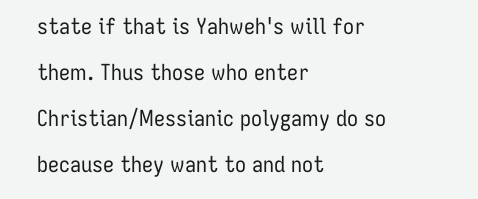state if that is Yahweh's will for them. Thus those who enter Christian/Messianic polygamy do so because they want to and not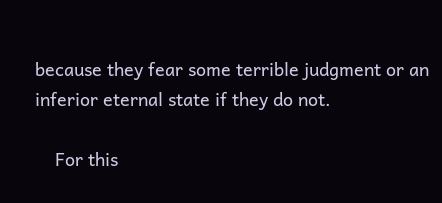because they fear some terrible judgment or an inferior eternal state if they do not.

    For this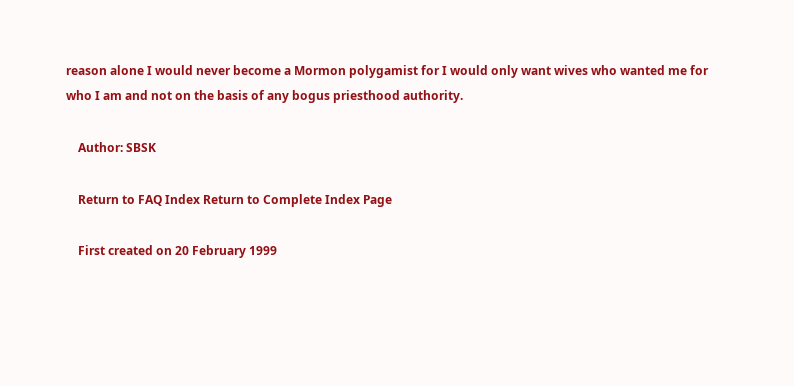reason alone I would never become a Mormon polygamist for I would only want wives who wanted me for who I am and not on the basis of any bogus priesthood authority.

    Author: SBSK

    Return to FAQ Index Return to Complete Index Page

    First created on 20 February 1999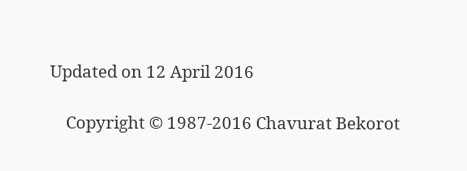Updated on 12 April 2016

    Copyright © 1987-2016 Chavurat Bekorot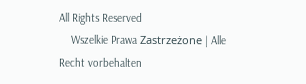All Rights Reserved
    Wszelkie Prawa Zastrzeżone | Alle Recht vorbehalten